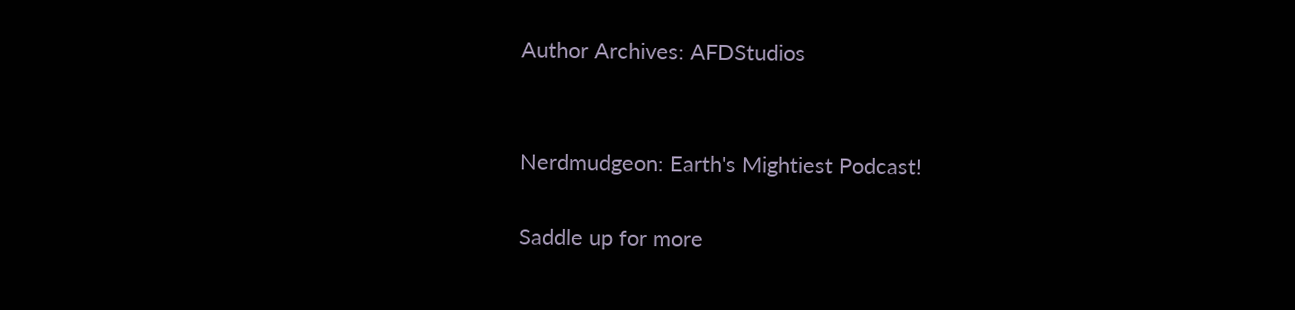Author Archives: AFDStudios


Nerdmudgeon: Earth's Mightiest Podcast!

Saddle up for more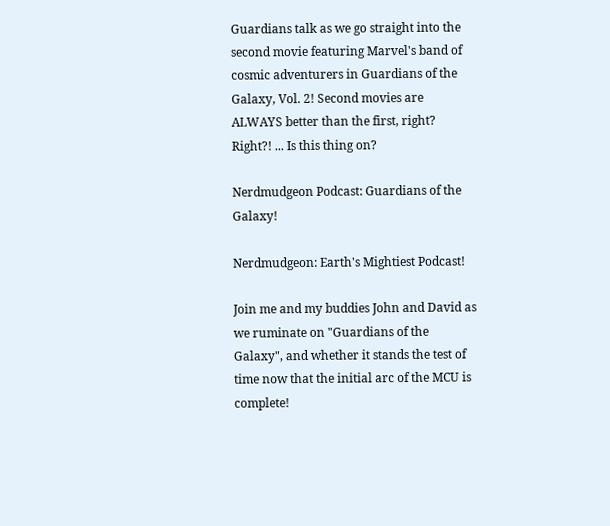Guardians talk as we go straight into the second movie featuring Marvel's band of cosmic adventurers in Guardians of the Galaxy, Vol. 2! Second movies are ALWAYS better than the first, right? Right?! ... Is this thing on?

Nerdmudgeon Podcast: Guardians of the Galaxy!

Nerdmudgeon: Earth's Mightiest Podcast!

Join me and my buddies John and David as we ruminate on "Guardians of the Galaxy", and whether it stands the test of time now that the initial arc of the MCU is complete!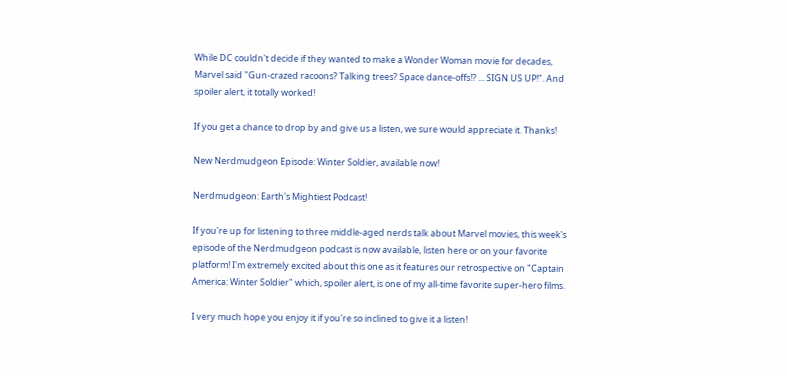While DC couldn't decide if they wanted to make a Wonder Woman movie for decades, Marvel said "Gun-crazed racoons? Talking trees? Space dance-offs!? ... SIGN US UP!". And spoiler alert, it totally worked!

If you get a chance to drop by and give us a listen, we sure would appreciate it. Thanks!

New Nerdmudgeon Episode: Winter Soldier, available now!

Nerdmudgeon: Earth's Mightiest Podcast!

If you're up for listening to three middle-aged nerds talk about Marvel movies, this week's episode of the Nerdmudgeon podcast is now available, listen here or on your favorite platform! I'm extremely excited about this one as it features our retrospective on "Captain America: Winter Soldier" which, spoiler alert, is one of my all-time favorite super-hero films.

I very much hope you enjoy it if you're so inclined to give it a listen!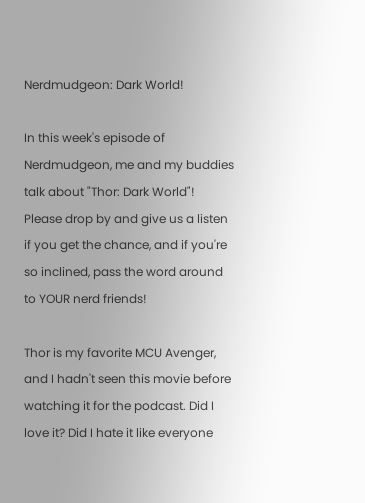Nerdmudgeon: Dark World!

In this week's episode of Nerdmudgeon, me and my buddies talk about "Thor: Dark World"! Please drop by and give us a listen if you get the chance, and if you're so inclined, pass the word around to YOUR nerd friends!

Thor is my favorite MCU Avenger, and I hadn't seen this movie before watching it for the podcast. Did I love it? Did I hate it like everyone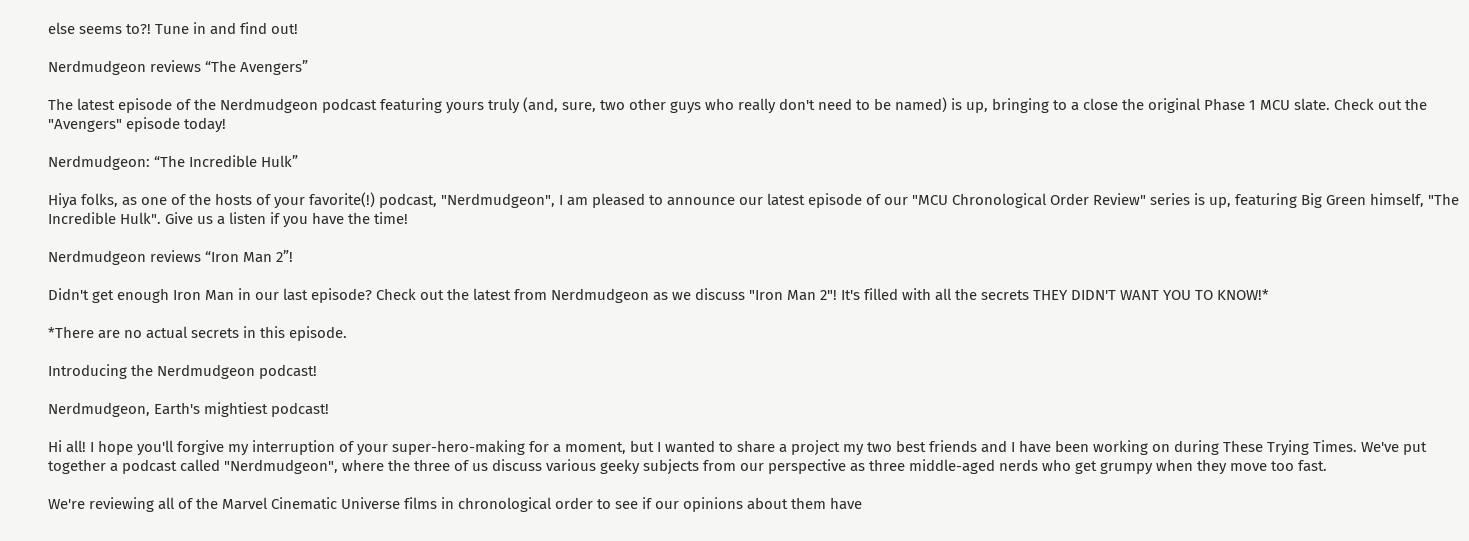else seems to?! Tune in and find out!

Nerdmudgeon reviews “The Avengers”

The latest episode of the Nerdmudgeon podcast featuring yours truly (and, sure, two other guys who really don't need to be named) is up, bringing to a close the original Phase 1 MCU slate. Check out the "Avengers" episode today!

Nerdmudgeon: “The Incredible Hulk”

Hiya folks, as one of the hosts of your favorite(!) podcast, "Nerdmudgeon", I am pleased to announce our latest episode of our "MCU Chronological Order Review" series is up, featuring Big Green himself, "The Incredible Hulk". Give us a listen if you have the time!

Nerdmudgeon reviews “Iron Man 2”!

Didn't get enough Iron Man in our last episode? Check out the latest from Nerdmudgeon as we discuss "Iron Man 2"! It's filled with all the secrets THEY DIDN'T WANT YOU TO KNOW!*

*There are no actual secrets in this episode.

Introducing the Nerdmudgeon podcast!

Nerdmudgeon, Earth's mightiest podcast!

Hi all! I hope you'll forgive my interruption of your super-hero-making for a moment, but I wanted to share a project my two best friends and I have been working on during These Trying Times. We've put together a podcast called "Nerdmudgeon", where the three of us discuss various geeky subjects from our perspective as three middle-aged nerds who get grumpy when they move too fast.

We're reviewing all of the Marvel Cinematic Universe films in chronological order to see if our opinions about them have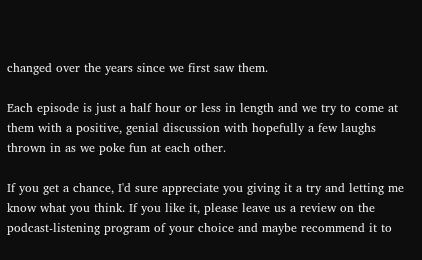changed over the years since we first saw them.

Each episode is just a half hour or less in length and we try to come at them with a positive, genial discussion with hopefully a few laughs thrown in as we poke fun at each other.

If you get a chance, I'd sure appreciate you giving it a try and letting me know what you think. If you like it, please leave us a review on the podcast-listening program of your choice and maybe recommend it to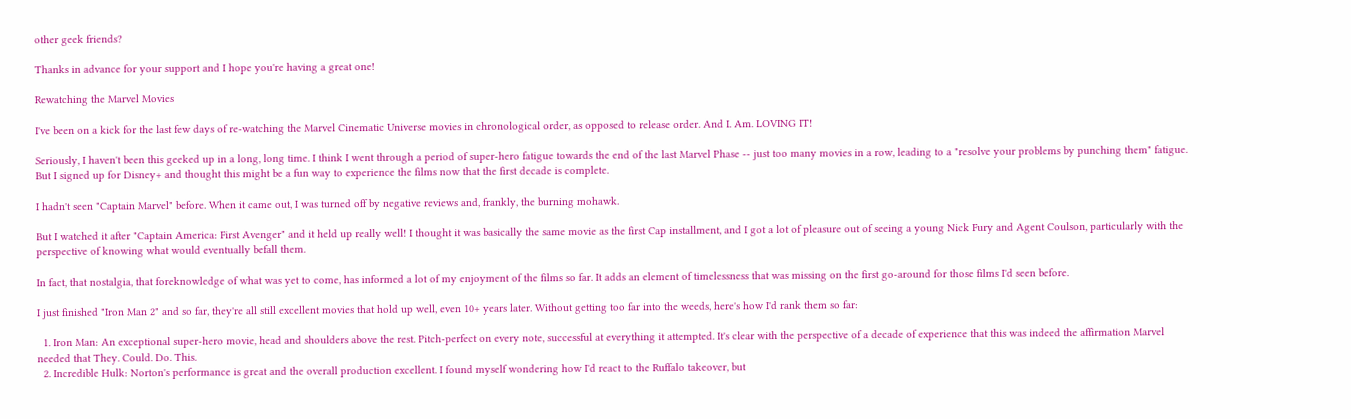other geek friends?

Thanks in advance for your support and I hope you're having a great one!

Rewatching the Marvel Movies

I've been on a kick for the last few days of re-watching the Marvel Cinematic Universe movies in chronological order, as opposed to release order. And I. Am. LOVING IT!

Seriously, I haven't been this geeked up in a long, long time. I think I went through a period of super-hero fatigue towards the end of the last Marvel Phase -- just too many movies in a row, leading to a "resolve your problems by punching them" fatigue. But I signed up for Disney+ and thought this might be a fun way to experience the films now that the first decade is complete.

I hadn't seen "Captain Marvel" before. When it came out, I was turned off by negative reviews and, frankly, the burning mohawk.

But I watched it after "Captain America: First Avenger" and it held up really well! I thought it was basically the same movie as the first Cap installment, and I got a lot of pleasure out of seeing a young Nick Fury and Agent Coulson, particularly with the perspective of knowing what would eventually befall them.

In fact, that nostalgia, that foreknowledge of what was yet to come, has informed a lot of my enjoyment of the films so far. It adds an element of timelessness that was missing on the first go-around for those films I'd seen before.

I just finished "Iron Man 2" and so far, they're all still excellent movies that hold up well, even 10+ years later. Without getting too far into the weeds, here's how I'd rank them so far:

  1. Iron Man: An exceptional super-hero movie, head and shoulders above the rest. Pitch-perfect on every note, successful at everything it attempted. It's clear with the perspective of a decade of experience that this was indeed the affirmation Marvel needed that They. Could. Do. This.
  2. Incredible Hulk: Norton's performance is great and the overall production excellent. I found myself wondering how I'd react to the Ruffalo takeover, but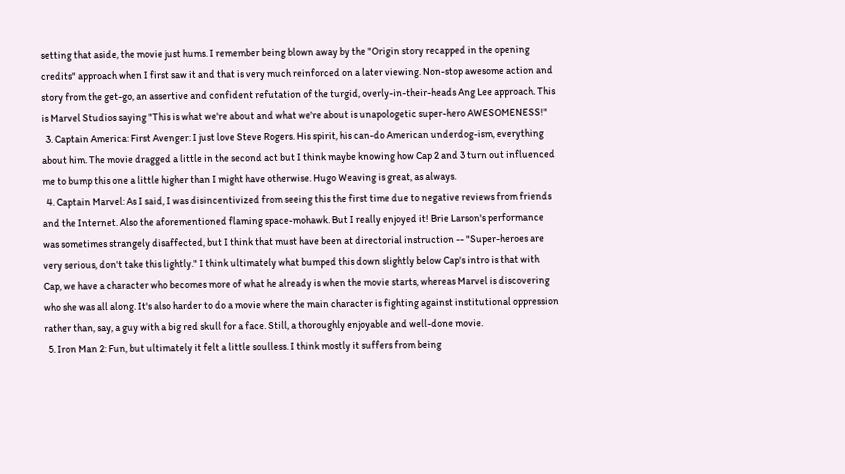setting that aside, the movie just hums. I remember being blown away by the "Origin story recapped in the opening credits" approach when I first saw it and that is very much reinforced on a later viewing. Non-stop awesome action and story from the get-go, an assertive and confident refutation of the turgid, overly-in-their-heads Ang Lee approach. This is Marvel Studios saying "This is what we're about and what we're about is unapologetic super-hero AWESOMENESS!"
  3. Captain America: First Avenger: I just love Steve Rogers. His spirit, his can-do American underdog-ism, everything about him. The movie dragged a little in the second act but I think maybe knowing how Cap 2 and 3 turn out influenced me to bump this one a little higher than I might have otherwise. Hugo Weaving is great, as always.
  4. Captain Marvel: As I said, I was disincentivized from seeing this the first time due to negative reviews from friends and the Internet. Also the aforementioned flaming space-mohawk. But I really enjoyed it! Brie Larson's performance was sometimes strangely disaffected, but I think that must have been at directorial instruction -- "Super-heroes are very serious, don't take this lightly." I think ultimately what bumped this down slightly below Cap's intro is that with Cap, we have a character who becomes more of what he already is when the movie starts, whereas Marvel is discovering who she was all along. It's also harder to do a movie where the main character is fighting against institutional oppression rather than, say, a guy with a big red skull for a face. Still, a thoroughly enjoyable and well-done movie.
  5. Iron Man 2: Fun, but ultimately it felt a little soulless. I think mostly it suffers from being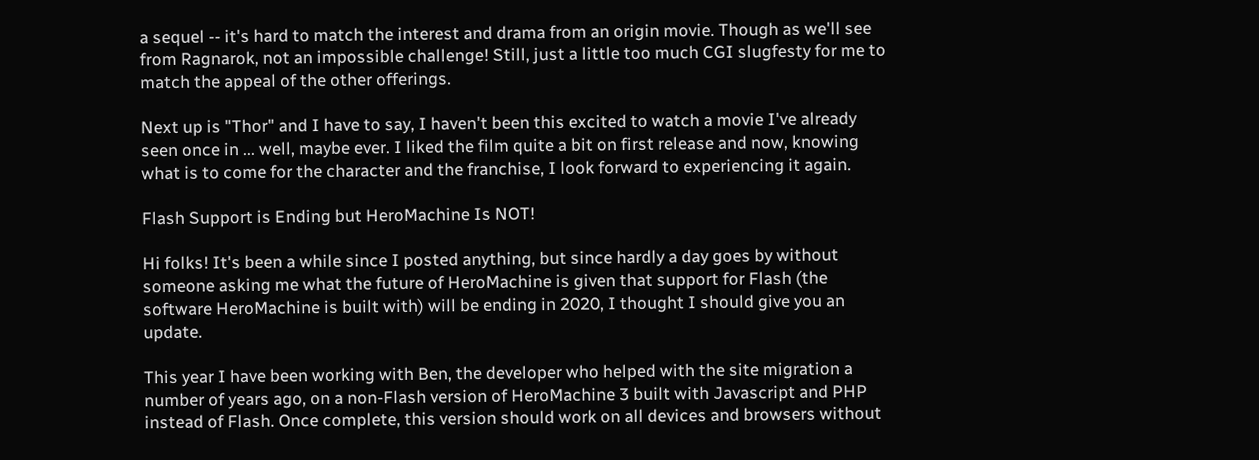a sequel -- it's hard to match the interest and drama from an origin movie. Though as we'll see from Ragnarok, not an impossible challenge! Still, just a little too much CGI slugfesty for me to match the appeal of the other offerings.

Next up is "Thor" and I have to say, I haven't been this excited to watch a movie I've already seen once in ... well, maybe ever. I liked the film quite a bit on first release and now, knowing what is to come for the character and the franchise, I look forward to experiencing it again.

Flash Support is Ending but HeroMachine Is NOT!

Hi folks! It's been a while since I posted anything, but since hardly a day goes by without someone asking me what the future of HeroMachine is given that support for Flash (the software HeroMachine is built with) will be ending in 2020, I thought I should give you an update.

This year I have been working with Ben, the developer who helped with the site migration a number of years ago, on a non-Flash version of HeroMachine 3 built with Javascript and PHP instead of Flash. Once complete, this version should work on all devices and browsers without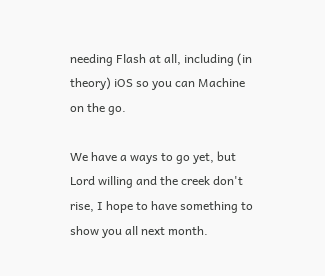needing Flash at all, including (in theory) iOS so you can Machine on the go.

We have a ways to go yet, but Lord willing and the creek don't rise, I hope to have something to show you all next month.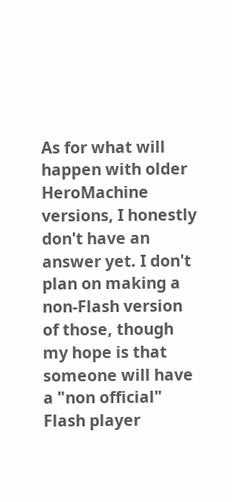As for what will happen with older HeroMachine versions, I honestly don't have an answer yet. I don't plan on making a non-Flash version of those, though my hope is that someone will have a "non official" Flash player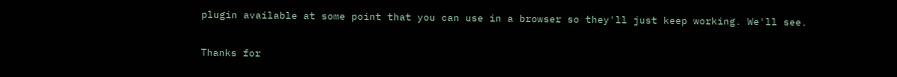plugin available at some point that you can use in a browser so they'll just keep working. We'll see.

Thanks for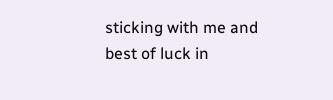sticking with me and best of luck in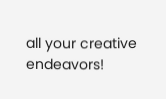all your creative endeavors!